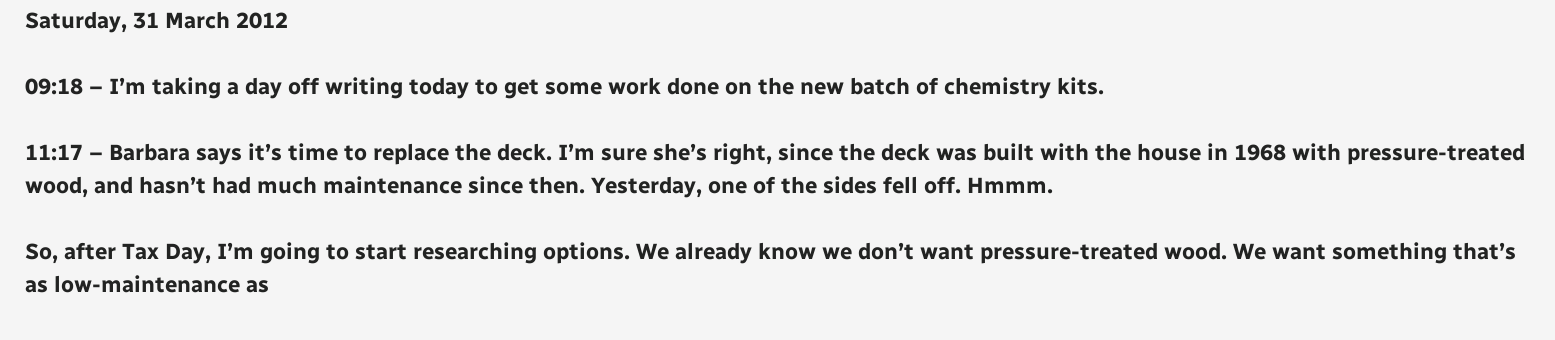Saturday, 31 March 2012

09:18 – I’m taking a day off writing today to get some work done on the new batch of chemistry kits.

11:17 – Barbara says it’s time to replace the deck. I’m sure she’s right, since the deck was built with the house in 1968 with pressure-treated wood, and hasn’t had much maintenance since then. Yesterday, one of the sides fell off. Hmmm.

So, after Tax Day, I’m going to start researching options. We already know we don’t want pressure-treated wood. We want something that’s as low-maintenance as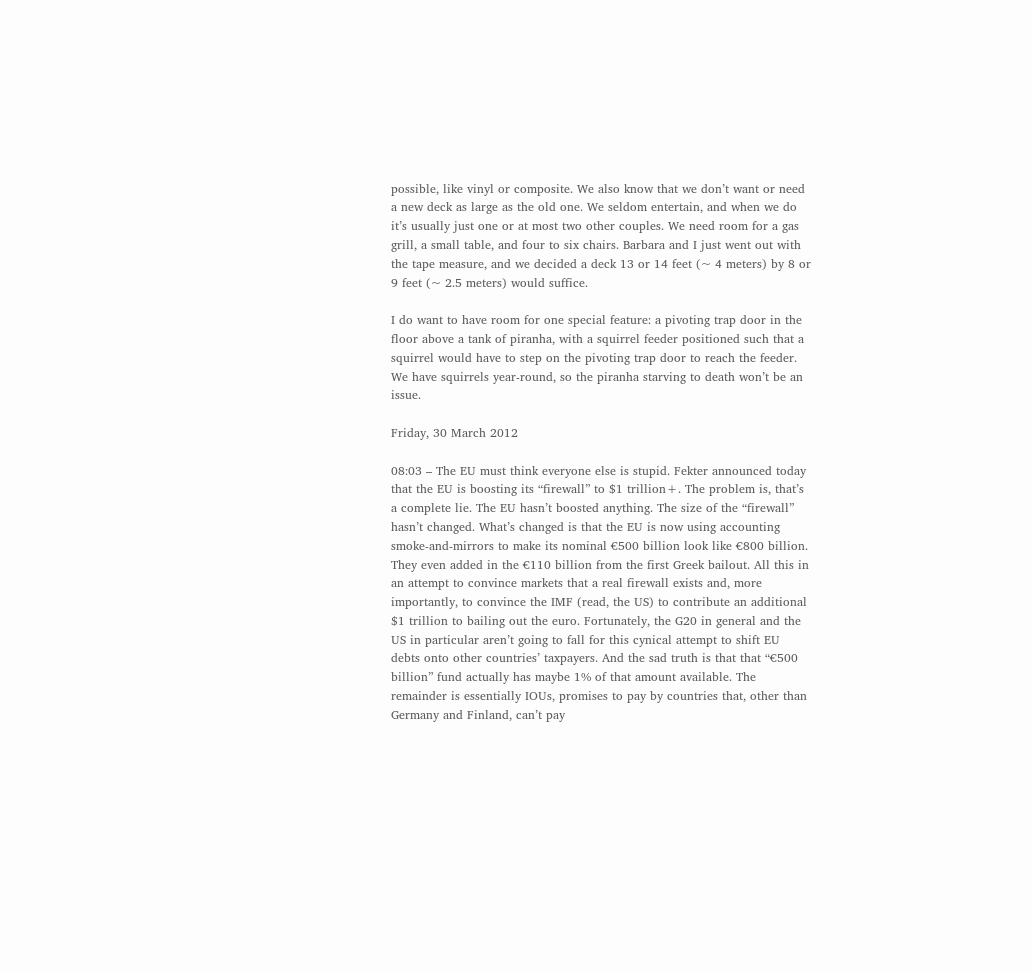possible, like vinyl or composite. We also know that we don’t want or need a new deck as large as the old one. We seldom entertain, and when we do it’s usually just one or at most two other couples. We need room for a gas grill, a small table, and four to six chairs. Barbara and I just went out with the tape measure, and we decided a deck 13 or 14 feet (~ 4 meters) by 8 or 9 feet (~ 2.5 meters) would suffice.

I do want to have room for one special feature: a pivoting trap door in the floor above a tank of piranha, with a squirrel feeder positioned such that a squirrel would have to step on the pivoting trap door to reach the feeder. We have squirrels year-round, so the piranha starving to death won’t be an issue.

Friday, 30 March 2012

08:03 – The EU must think everyone else is stupid. Fekter announced today that the EU is boosting its “firewall” to $1 trillion+. The problem is, that’s a complete lie. The EU hasn’t boosted anything. The size of the “firewall” hasn’t changed. What’s changed is that the EU is now using accounting smoke-and-mirrors to make its nominal €500 billion look like €800 billion. They even added in the €110 billion from the first Greek bailout. All this in an attempt to convince markets that a real firewall exists and, more importantly, to convince the IMF (read, the US) to contribute an additional $1 trillion to bailing out the euro. Fortunately, the G20 in general and the US in particular aren’t going to fall for this cynical attempt to shift EU debts onto other countries’ taxpayers. And the sad truth is that that “€500 billion” fund actually has maybe 1% of that amount available. The remainder is essentially IOUs, promises to pay by countries that, other than Germany and Finland, can’t pay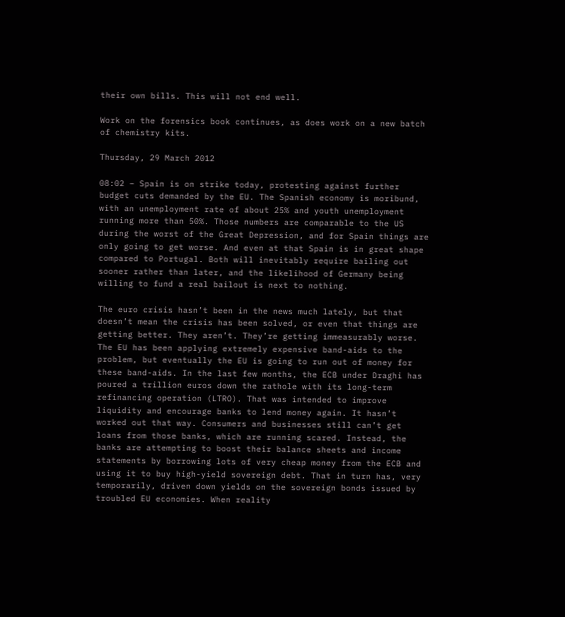their own bills. This will not end well.

Work on the forensics book continues, as does work on a new batch of chemistry kits.

Thursday, 29 March 2012

08:02 – Spain is on strike today, protesting against further budget cuts demanded by the EU. The Spanish economy is moribund, with an unemployment rate of about 25% and youth unemployment running more than 50%. Those numbers are comparable to the US during the worst of the Great Depression, and for Spain things are only going to get worse. And even at that Spain is in great shape compared to Portugal. Both will inevitably require bailing out sooner rather than later, and the likelihood of Germany being willing to fund a real bailout is next to nothing.

The euro crisis hasn’t been in the news much lately, but that doesn’t mean the crisis has been solved, or even that things are getting better. They aren’t. They’re getting immeasurably worse. The EU has been applying extremely expensive band-aids to the problem, but eventually the EU is going to run out of money for these band-aids. In the last few months, the ECB under Draghi has poured a trillion euros down the rathole with its long-term refinancing operation (LTRO). That was intended to improve liquidity and encourage banks to lend money again. It hasn’t worked out that way. Consumers and businesses still can’t get loans from those banks, which are running scared. Instead, the banks are attempting to boost their balance sheets and income statements by borrowing lots of very cheap money from the ECB and using it to buy high-yield sovereign debt. That in turn has, very temporarily, driven down yields on the sovereign bonds issued by troubled EU economies. When reality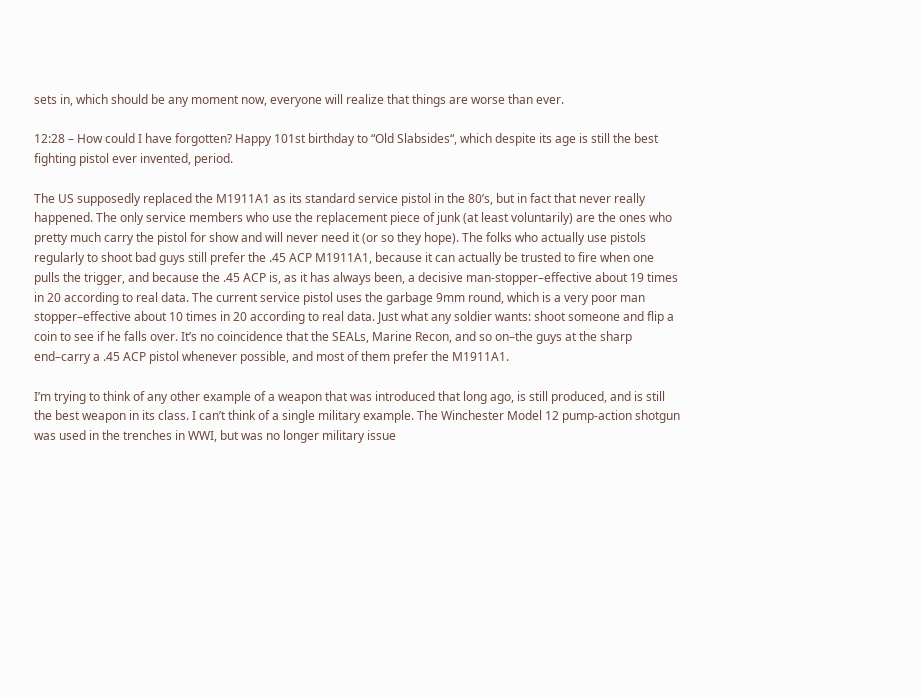sets in, which should be any moment now, everyone will realize that things are worse than ever.

12:28 – How could I have forgotten? Happy 101st birthday to “Old Slabsides“, which despite its age is still the best fighting pistol ever invented, period.

The US supposedly replaced the M1911A1 as its standard service pistol in the 80’s, but in fact that never really happened. The only service members who use the replacement piece of junk (at least voluntarily) are the ones who pretty much carry the pistol for show and will never need it (or so they hope). The folks who actually use pistols regularly to shoot bad guys still prefer the .45 ACP M1911A1, because it can actually be trusted to fire when one pulls the trigger, and because the .45 ACP is, as it has always been, a decisive man-stopper–effective about 19 times in 20 according to real data. The current service pistol uses the garbage 9mm round, which is a very poor man stopper–effective about 10 times in 20 according to real data. Just what any soldier wants: shoot someone and flip a coin to see if he falls over. It’s no coincidence that the SEALs, Marine Recon, and so on–the guys at the sharp end–carry a .45 ACP pistol whenever possible, and most of them prefer the M1911A1.

I’m trying to think of any other example of a weapon that was introduced that long ago, is still produced, and is still the best weapon in its class. I can’t think of a single military example. The Winchester Model 12 pump-action shotgun was used in the trenches in WWI, but was no longer military issue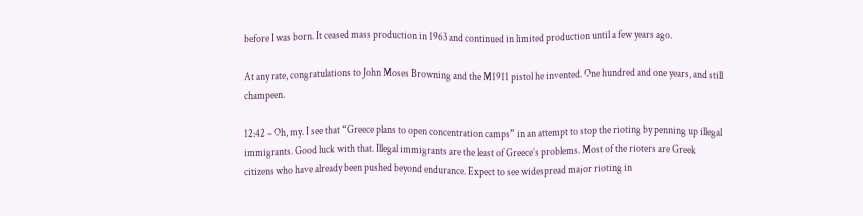before I was born. It ceased mass production in 1963 and continued in limited production until a few years ago.

At any rate, congratulations to John Moses Browning and the M1911 pistol he invented. One hundred and one years, and still champeen.

12:42 – Oh, my. I see that “Greece plans to open concentration camps” in an attempt to stop the rioting by penning up illegal immigrants. Good luck with that. Illegal immigrants are the least of Greece’s problems. Most of the rioters are Greek citizens who have already been pushed beyond endurance. Expect to see widespread major rioting in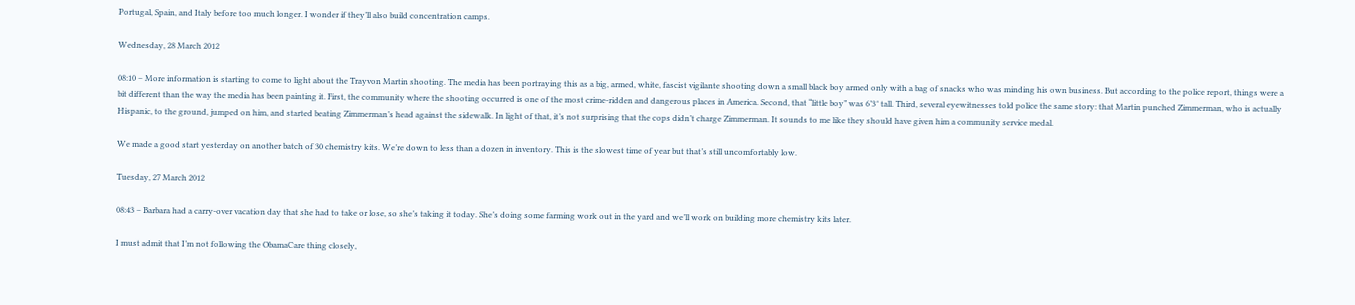Portugal, Spain, and Italy before too much longer. I wonder if they’ll also build concentration camps.

Wednesday, 28 March 2012

08:10 – More information is starting to come to light about the Trayvon Martin shooting. The media has been portraying this as a big, armed, white, fascist vigilante shooting down a small black boy armed only with a bag of snacks who was minding his own business. But according to the police report, things were a bit different than the way the media has been painting it. First, the community where the shooting occurred is one of the most crime-ridden and dangerous places in America. Second, that “little boy” was 6’3″ tall. Third, several eyewitnesses told police the same story: that Martin punched Zimmerman, who is actually Hispanic, to the ground, jumped on him, and started beating Zimmerman’s head against the sidewalk. In light of that, it’s not surprising that the cops didn’t charge Zimmerman. It sounds to me like they should have given him a community service medal.

We made a good start yesterday on another batch of 30 chemistry kits. We’re down to less than a dozen in inventory. This is the slowest time of year but that’s still uncomfortably low.

Tuesday, 27 March 2012

08:43 – Barbara had a carry-over vacation day that she had to take or lose, so she’s taking it today. She’s doing some farming work out in the yard and we’ll work on building more chemistry kits later.

I must admit that I’m not following the ObamaCare thing closely,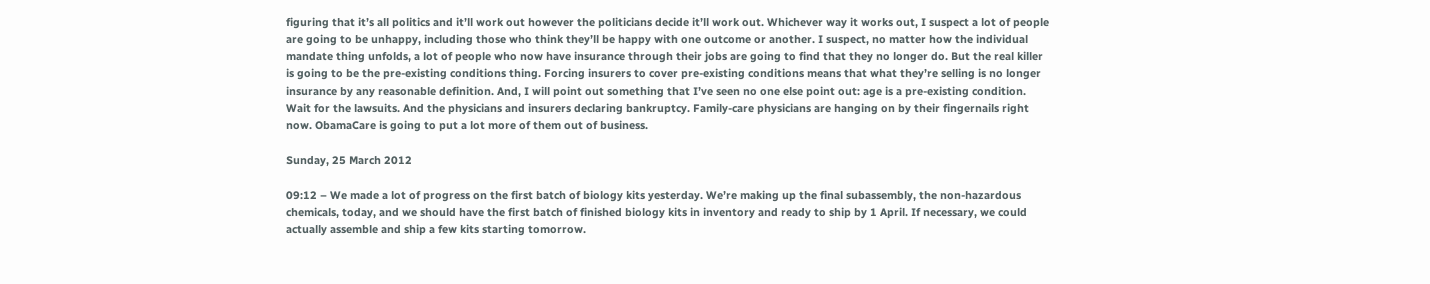figuring that it’s all politics and it’ll work out however the politicians decide it’ll work out. Whichever way it works out, I suspect a lot of people are going to be unhappy, including those who think they’ll be happy with one outcome or another. I suspect, no matter how the individual mandate thing unfolds, a lot of people who now have insurance through their jobs are going to find that they no longer do. But the real killer is going to be the pre-existing conditions thing. Forcing insurers to cover pre-existing conditions means that what they’re selling is no longer insurance by any reasonable definition. And, I will point out something that I’ve seen no one else point out: age is a pre-existing condition. Wait for the lawsuits. And the physicians and insurers declaring bankruptcy. Family-care physicians are hanging on by their fingernails right now. ObamaCare is going to put a lot more of them out of business.

Sunday, 25 March 2012

09:12 – We made a lot of progress on the first batch of biology kits yesterday. We’re making up the final subassembly, the non-hazardous chemicals, today, and we should have the first batch of finished biology kits in inventory and ready to ship by 1 April. If necessary, we could actually assemble and ship a few kits starting tomorrow.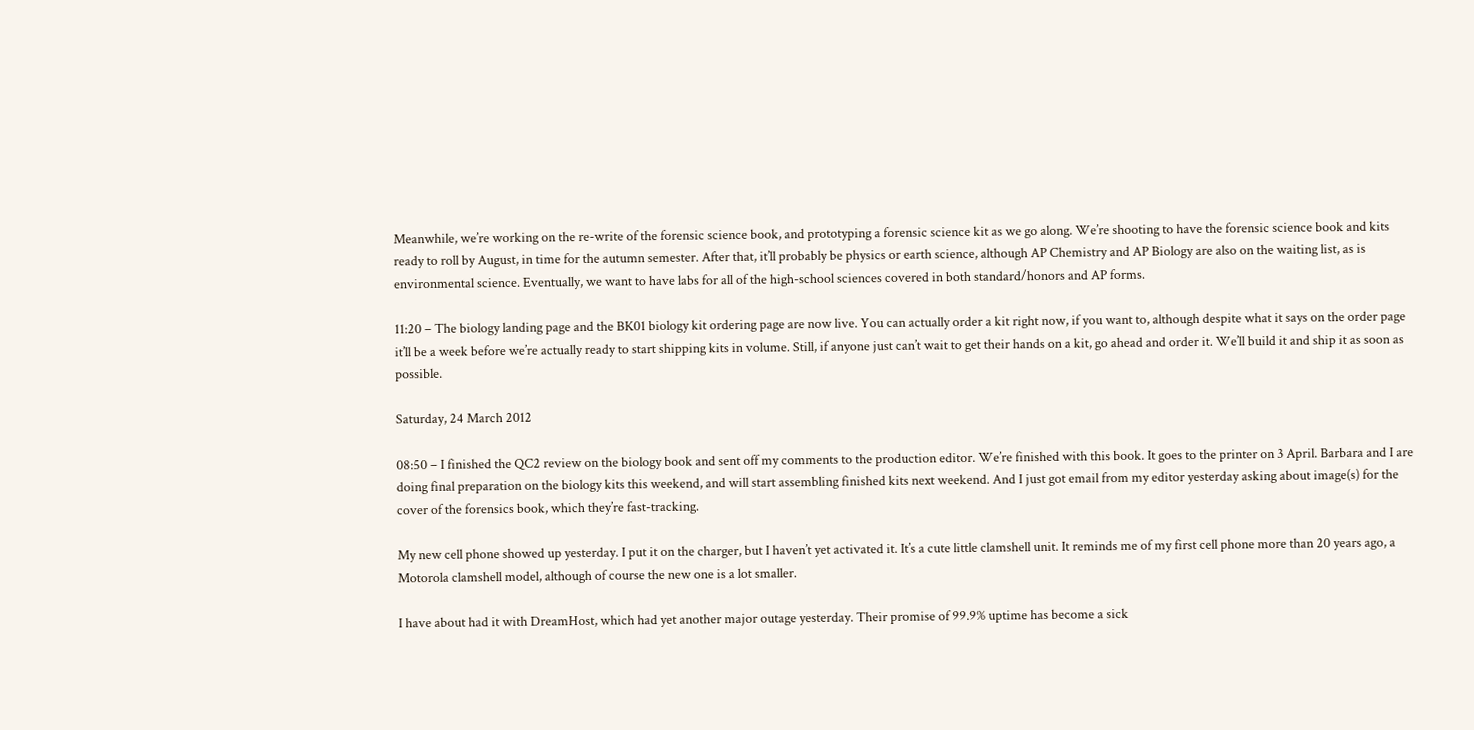Meanwhile, we’re working on the re-write of the forensic science book, and prototyping a forensic science kit as we go along. We’re shooting to have the forensic science book and kits ready to roll by August, in time for the autumn semester. After that, it’ll probably be physics or earth science, although AP Chemistry and AP Biology are also on the waiting list, as is environmental science. Eventually, we want to have labs for all of the high-school sciences covered in both standard/honors and AP forms.

11:20 – The biology landing page and the BK01 biology kit ordering page are now live. You can actually order a kit right now, if you want to, although despite what it says on the order page it’ll be a week before we’re actually ready to start shipping kits in volume. Still, if anyone just can’t wait to get their hands on a kit, go ahead and order it. We’ll build it and ship it as soon as possible.

Saturday, 24 March 2012

08:50 – I finished the QC2 review on the biology book and sent off my comments to the production editor. We’re finished with this book. It goes to the printer on 3 April. Barbara and I are doing final preparation on the biology kits this weekend, and will start assembling finished kits next weekend. And I just got email from my editor yesterday asking about image(s) for the cover of the forensics book, which they’re fast-tracking.

My new cell phone showed up yesterday. I put it on the charger, but I haven’t yet activated it. It’s a cute little clamshell unit. It reminds me of my first cell phone more than 20 years ago, a Motorola clamshell model, although of course the new one is a lot smaller.

I have about had it with DreamHost, which had yet another major outage yesterday. Their promise of 99.9% uptime has become a sick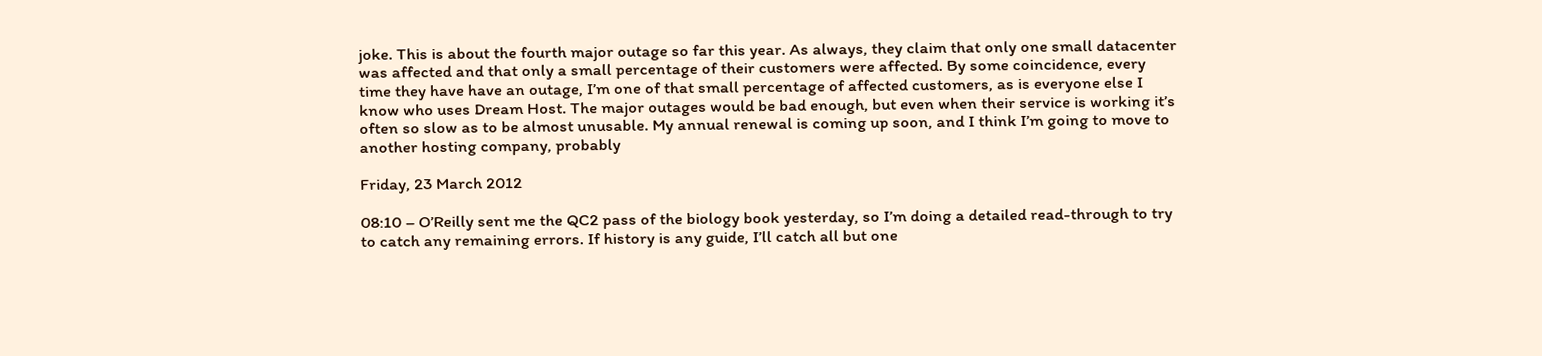joke. This is about the fourth major outage so far this year. As always, they claim that only one small datacenter was affected and that only a small percentage of their customers were affected. By some coincidence, every time they have have an outage, I’m one of that small percentage of affected customers, as is everyone else I know who uses Dream Host. The major outages would be bad enough, but even when their service is working it’s often so slow as to be almost unusable. My annual renewal is coming up soon, and I think I’m going to move to another hosting company, probably

Friday, 23 March 2012

08:10 – O’Reilly sent me the QC2 pass of the biology book yesterday, so I’m doing a detailed read-through to try to catch any remaining errors. If history is any guide, I’ll catch all but one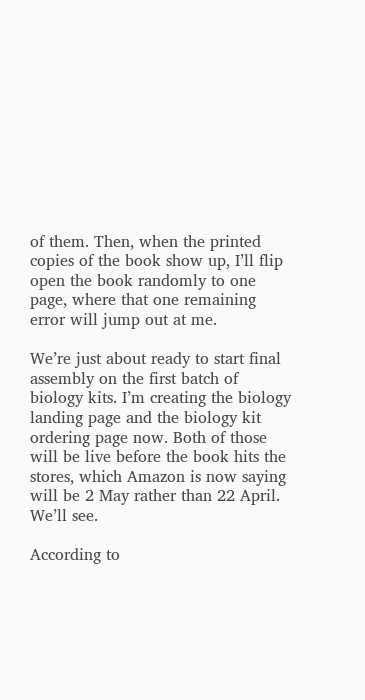of them. Then, when the printed copies of the book show up, I’ll flip open the book randomly to one page, where that one remaining error will jump out at me.

We’re just about ready to start final assembly on the first batch of biology kits. I’m creating the biology landing page and the biology kit ordering page now. Both of those will be live before the book hits the stores, which Amazon is now saying will be 2 May rather than 22 April. We’ll see.

According to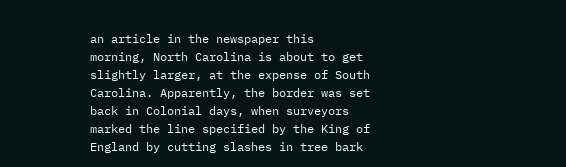an article in the newspaper this morning, North Carolina is about to get slightly larger, at the expense of South Carolina. Apparently, the border was set back in Colonial days, when surveyors marked the line specified by the King of England by cutting slashes in tree bark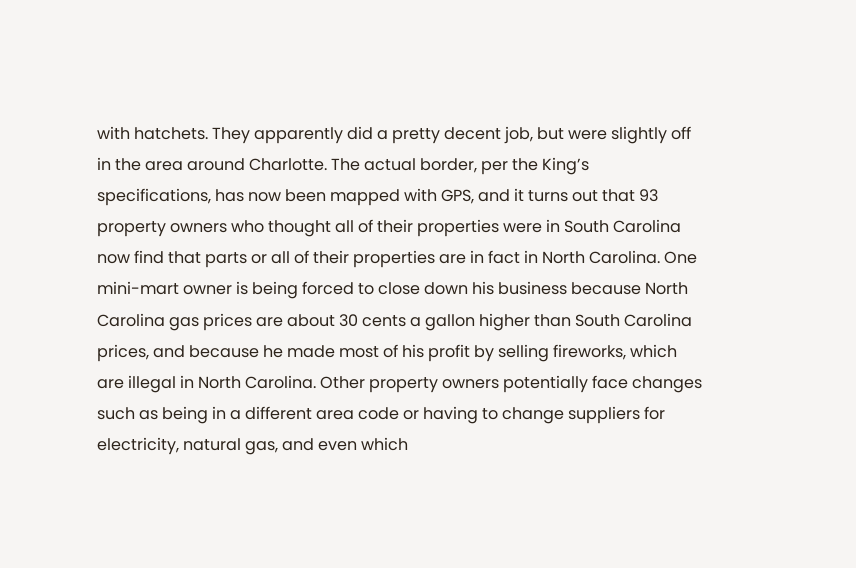with hatchets. They apparently did a pretty decent job, but were slightly off in the area around Charlotte. The actual border, per the King’s specifications, has now been mapped with GPS, and it turns out that 93 property owners who thought all of their properties were in South Carolina now find that parts or all of their properties are in fact in North Carolina. One mini-mart owner is being forced to close down his business because North Carolina gas prices are about 30 cents a gallon higher than South Carolina prices, and because he made most of his profit by selling fireworks, which are illegal in North Carolina. Other property owners potentially face changes such as being in a different area code or having to change suppliers for electricity, natural gas, and even which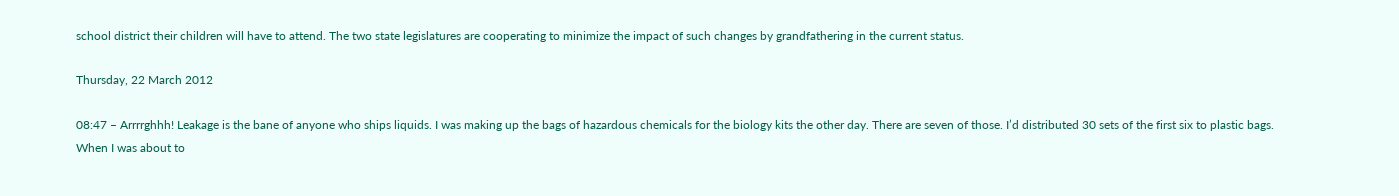school district their children will have to attend. The two state legislatures are cooperating to minimize the impact of such changes by grandfathering in the current status.

Thursday, 22 March 2012

08:47 – Arrrrghhh! Leakage is the bane of anyone who ships liquids. I was making up the bags of hazardous chemicals for the biology kits the other day. There are seven of those. I’d distributed 30 sets of the first six to plastic bags. When I was about to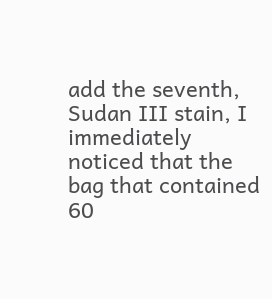add the seventh, Sudan III stain, I immediately noticed that the bag that contained 60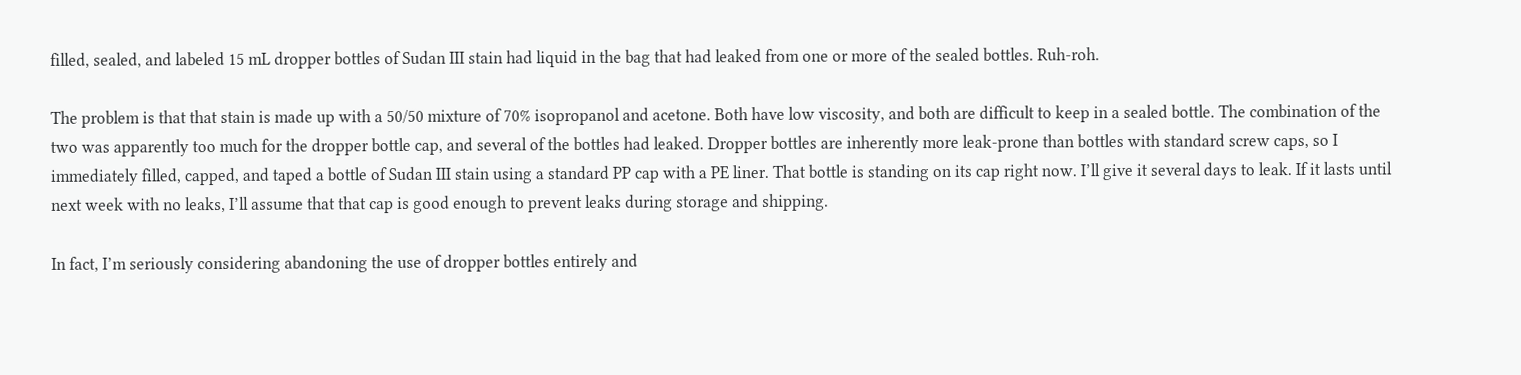filled, sealed, and labeled 15 mL dropper bottles of Sudan III stain had liquid in the bag that had leaked from one or more of the sealed bottles. Ruh-roh.

The problem is that that stain is made up with a 50/50 mixture of 70% isopropanol and acetone. Both have low viscosity, and both are difficult to keep in a sealed bottle. The combination of the two was apparently too much for the dropper bottle cap, and several of the bottles had leaked. Dropper bottles are inherently more leak-prone than bottles with standard screw caps, so I immediately filled, capped, and taped a bottle of Sudan III stain using a standard PP cap with a PE liner. That bottle is standing on its cap right now. I’ll give it several days to leak. If it lasts until next week with no leaks, I’ll assume that that cap is good enough to prevent leaks during storage and shipping.

In fact, I’m seriously considering abandoning the use of dropper bottles entirely and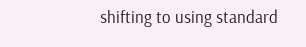shifting to using standard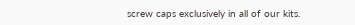screw caps exclusively in all of our kits.